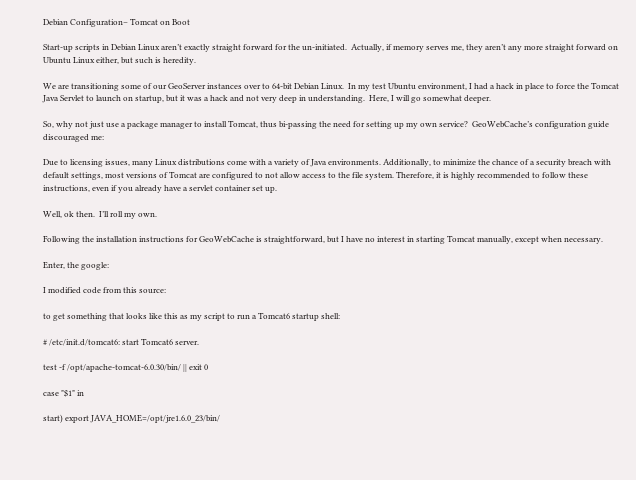Debian Configuration– Tomcat on Boot

Start-up scripts in Debian Linux aren’t exactly straight forward for the un-initiated.  Actually, if memory serves me, they aren’t any more straight forward on Ubuntu Linux either, but such is heredity.

We are transitioning some of our GeoServer instances over to 64-bit Debian Linux.  In my test Ubuntu environment, I had a hack in place to force the Tomcat Java Servlet to launch on startup, but it was a hack and not very deep in understanding.  Here, I will go somewhat deeper.

So, why not just use a package manager to install Tomcat, thus bi-passing the need for setting up my own service?  GeoWebCache’s configuration guide discouraged me:

Due to licensing issues, many Linux distributions come with a variety of Java environments. Additionally, to minimize the chance of a security breach with default settings, most versions of Tomcat are configured to not allow access to the file system. Therefore, it is highly recommended to follow these instructions, even if you already have a servlet container set up.

Well, ok then.  I’ll roll my own.

Following the installation instructions for GeoWebCache is straightforward, but I have no interest in starting Tomcat manually, except when necessary.

Enter, the google:

I modified code from this source:

to get something that looks like this as my script to run a Tomcat6 startup shell:

# /etc/init.d/tomcat6: start Tomcat6 server.

test -f /opt/apache-tomcat-6.0.30/bin/ || exit 0

case "$1" in

start) export JAVA_HOME=/opt/jre1.6.0_23/bin/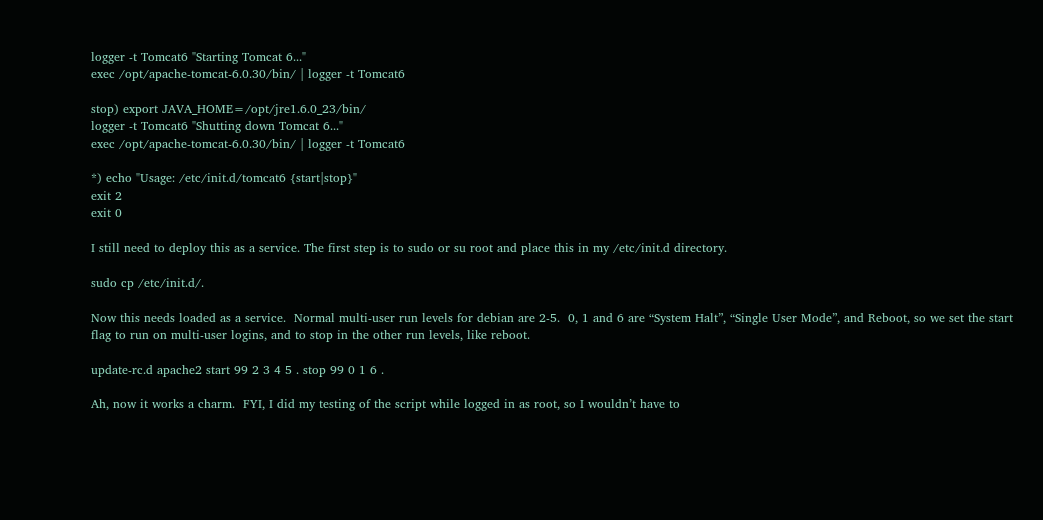logger -t Tomcat6 "Starting Tomcat 6..."
exec /opt/apache-tomcat-6.0.30/bin/ | logger -t Tomcat6

stop) export JAVA_HOME=/opt/jre1.6.0_23/bin/
logger -t Tomcat6 "Shutting down Tomcat 6..."
exec /opt/apache-tomcat-6.0.30/bin/ | logger -t Tomcat6

*) echo "Usage: /etc/init.d/tomcat6 {start|stop}"
exit 2
exit 0

I still need to deploy this as a service. The first step is to sudo or su root and place this in my /etc/init.d directory.

sudo cp /etc/init.d/.

Now this needs loaded as a service.  Normal multi-user run levels for debian are 2-5.  0, 1 and 6 are “System Halt”, “Single User Mode”, and Reboot, so we set the start flag to run on multi-user logins, and to stop in the other run levels, like reboot.

update-rc.d apache2 start 99 2 3 4 5 . stop 99 0 1 6 .

Ah, now it works a charm.  FYI, I did my testing of the script while logged in as root, so I wouldn’t have to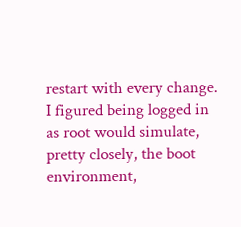restart with every change.  I figured being logged in as root would simulate, pretty closely, the boot environment,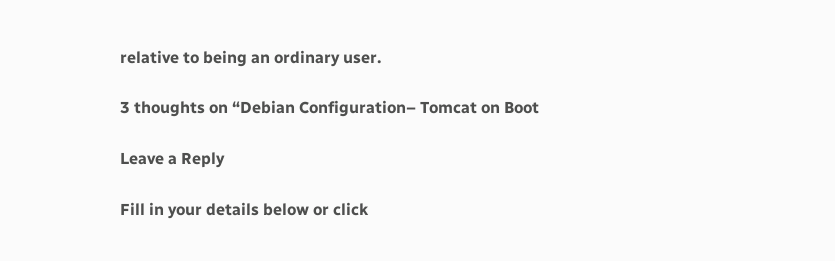relative to being an ordinary user.

3 thoughts on “Debian Configuration– Tomcat on Boot

Leave a Reply

Fill in your details below or click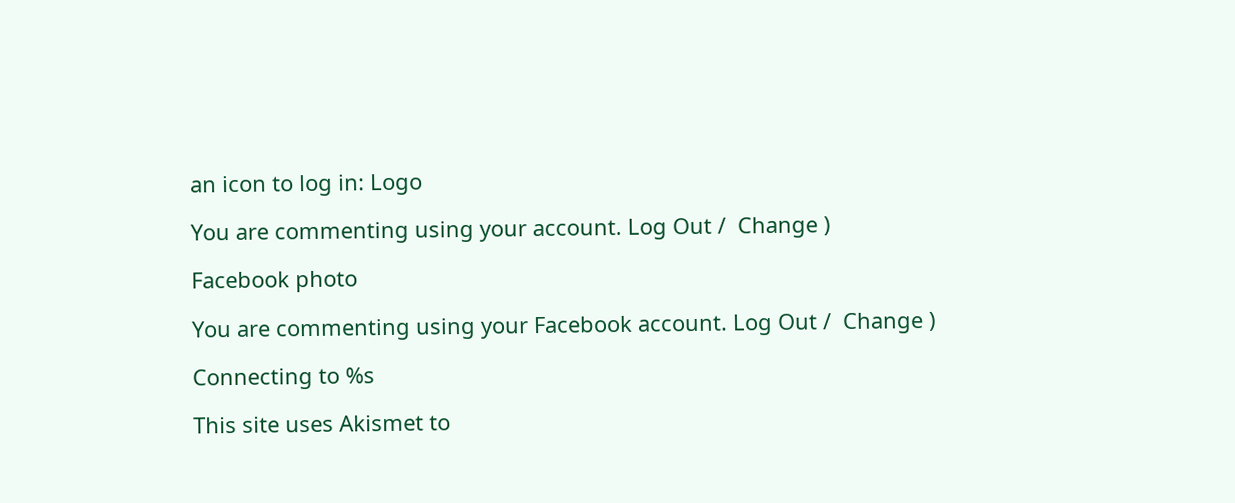an icon to log in: Logo

You are commenting using your account. Log Out /  Change )

Facebook photo

You are commenting using your Facebook account. Log Out /  Change )

Connecting to %s

This site uses Akismet to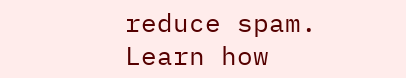reduce spam. Learn how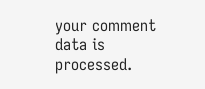your comment data is processed.